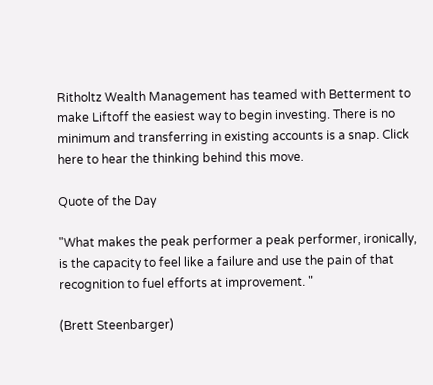Ritholtz Wealth Management has teamed with Betterment to make Liftoff the easiest way to begin investing. There is no minimum and transferring in existing accounts is a snap. Click here to hear the thinking behind this move.

Quote of the Day

"What makes the peak performer a peak performer, ironically, is the capacity to feel like a failure and use the pain of that recognition to fuel efforts at improvement. "

(Brett Steenbarger)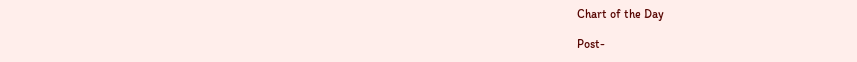Chart of the Day

Post-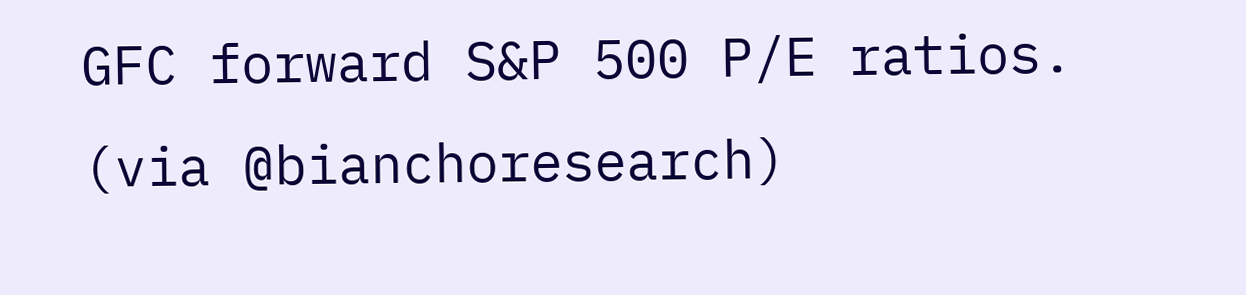GFC forward S&P 500 P/E ratios. (via @bianchoresearch)